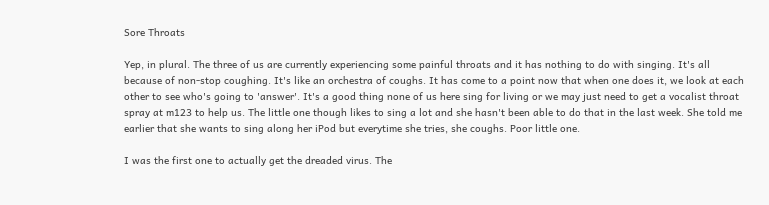Sore Throats

Yep, in plural. The three of us are currently experiencing some painful throats and it has nothing to do with singing. It's all because of non-stop coughing. It's like an orchestra of coughs. It has come to a point now that when one does it, we look at each other to see who's going to 'answer'. It's a good thing none of us here sing for living or we may just need to get a vocalist throat spray at m123 to help us. The little one though likes to sing a lot and she hasn't been able to do that in the last week. She told me earlier that she wants to sing along her iPod but everytime she tries, she coughs. Poor little one.

I was the first one to actually get the dreaded virus. The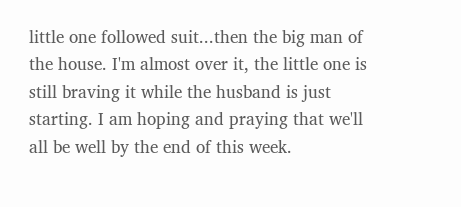little one followed suit...then the big man of the house. I'm almost over it, the little one is still braving it while the husband is just starting. I am hoping and praying that we'll all be well by the end of this week.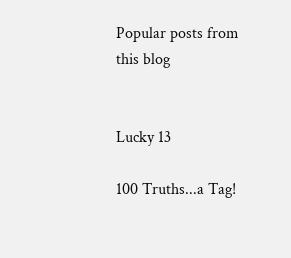Popular posts from this blog


Lucky 13

100 Truths...a Tag!